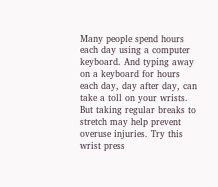Many people spend hours each day using a computer keyboard. And typing away on a keyboard for hours each day, day after day, can take a toll on your wrists. But taking regular breaks to stretch may help prevent overuse injuries. Try this wrist press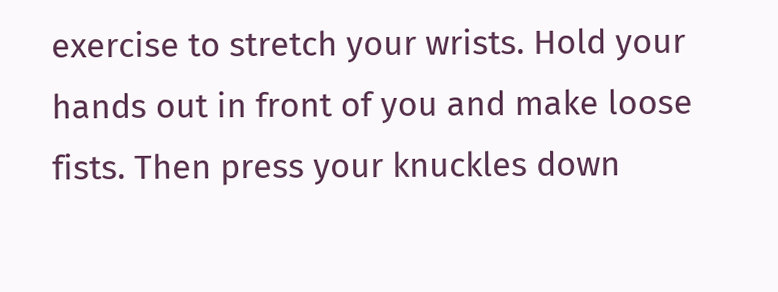exercise to stretch your wrists. Hold your hands out in front of you and make loose fists. Then press your knuckles down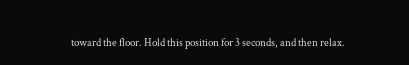toward the floor. Hold this position for 3 seconds, and then relax.